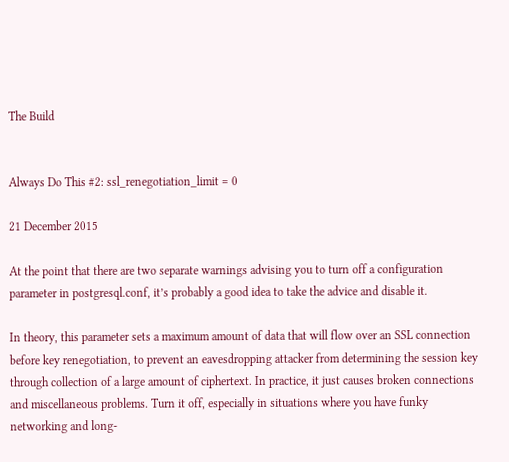The Build


Always Do This #2: ssl_renegotiation_limit = 0

21 December 2015

At the point that there are two separate warnings advising you to turn off a configuration parameter in postgresql.conf, it’s probably a good idea to take the advice and disable it.

In theory, this parameter sets a maximum amount of data that will flow over an SSL connection before key renegotiation, to prevent an eavesdropping attacker from determining the session key through collection of a large amount of ciphertext. In practice, it just causes broken connections and miscellaneous problems. Turn it off, especially in situations where you have funky networking and long-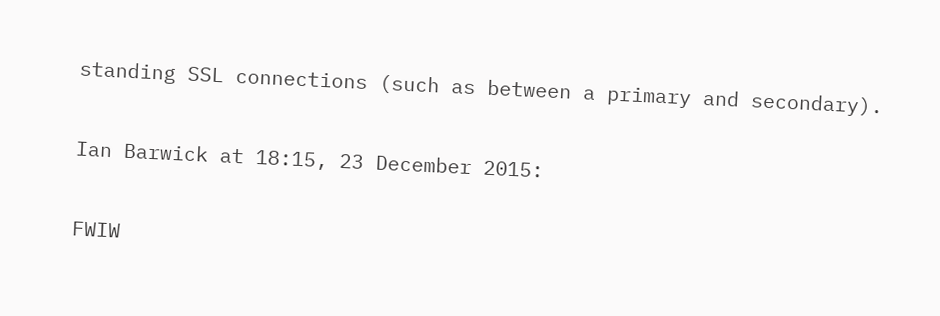standing SSL connections (such as between a primary and secondary).

Ian Barwick at 18:15, 23 December 2015:

FWIW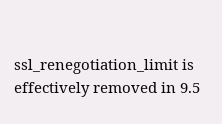ssl_renegotiation_limit is effectively removed in 9.5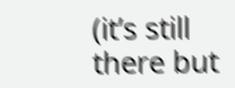(it’s still there but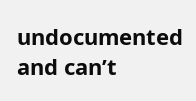undocumented and can’t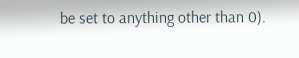be set to anything other than 0).